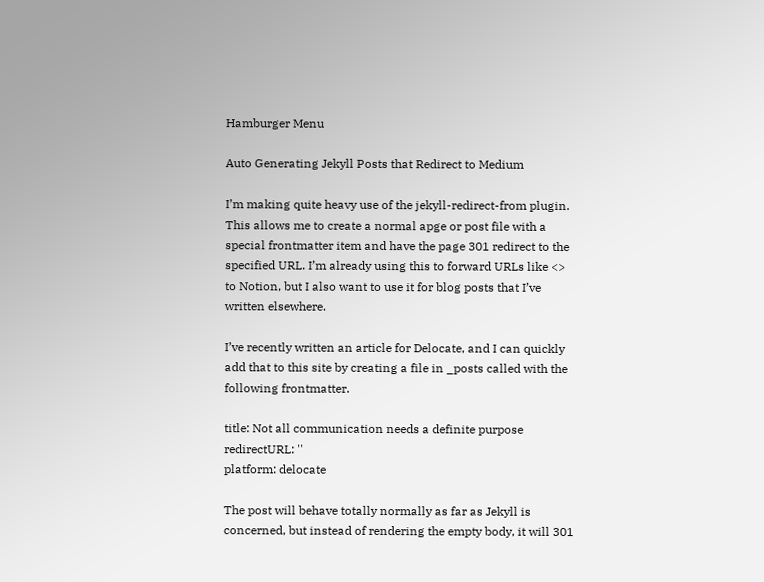Hamburger Menu

Auto Generating Jekyll Posts that Redirect to Medium

I’m making quite heavy use of the jekyll-redirect-from plugin. This allows me to create a normal apge or post file with a special frontmatter item and have the page 301 redirect to the specified URL. I’m already using this to forward URLs like <> to Notion, but I also want to use it for blog posts that I’ve written elsewhere.

I’ve recently written an article for Delocate, and I can quickly add that to this site by creating a file in _posts called with the following frontmatter.

title: Not all communication needs a definite purpose
redirectURL: ''
platform: delocate

The post will behave totally normally as far as Jekyll is concerned, but instead of rendering the empty body, it will 301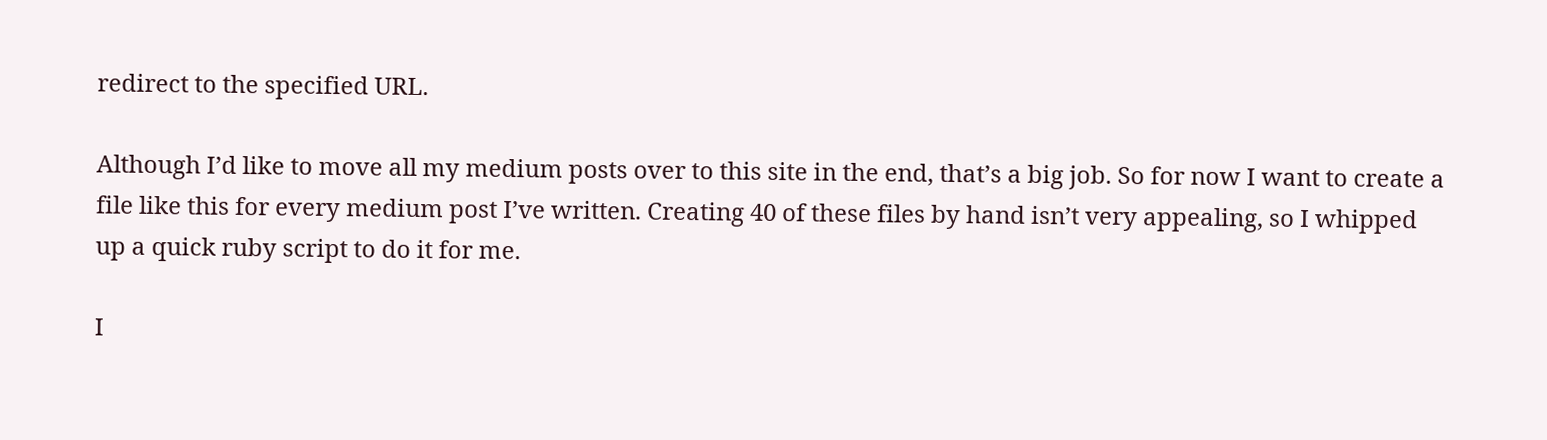redirect to the specified URL.

Although I’d like to move all my medium posts over to this site in the end, that’s a big job. So for now I want to create a file like this for every medium post I’ve written. Creating 40 of these files by hand isn’t very appealing, so I whipped up a quick ruby script to do it for me.

I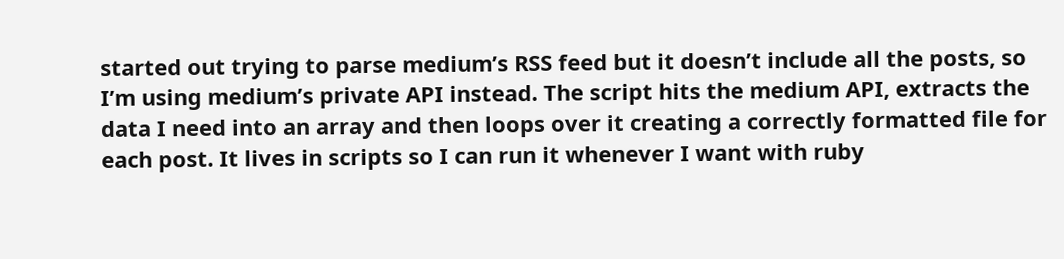started out trying to parse medium’s RSS feed but it doesn’t include all the posts, so I’m using medium’s private API instead. The script hits the medium API, extracts the data I need into an array and then loops over it creating a correctly formatted file for each post. It lives in scripts so I can run it whenever I want with ruby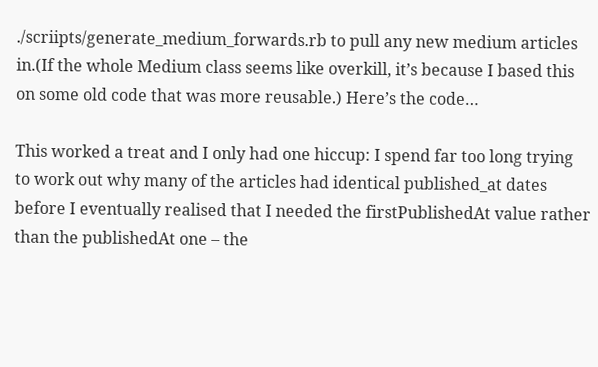./scriipts/generate_medium_forwards.rb to pull any new medium articles in.(If the whole Medium class seems like overkill, it’s because I based this on some old code that was more reusable.) Here’s the code…

This worked a treat and I only had one hiccup: I spend far too long trying to work out why many of the articles had identical published_at dates before I eventually realised that I needed the firstPublishedAt value rather than the publishedAt one – the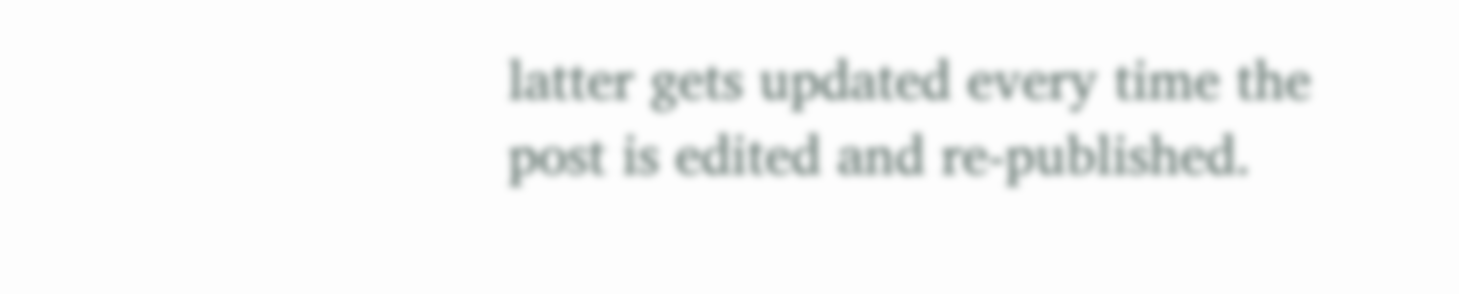latter gets updated every time the post is edited and re-published.